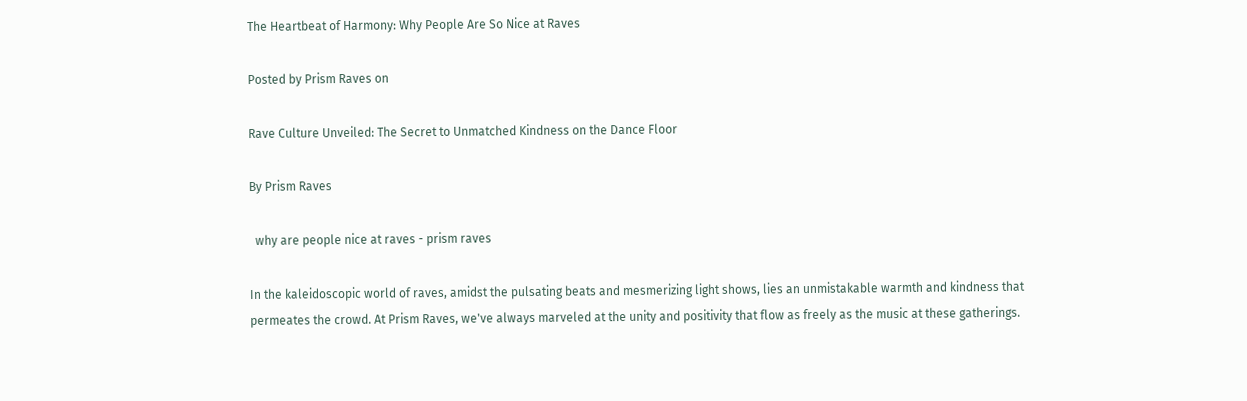The Heartbeat of Harmony: Why People Are So Nice at Raves

Posted by Prism Raves on

Rave Culture Unveiled: The Secret to Unmatched Kindness on the Dance Floor

By Prism Raves

  why are people nice at raves - prism raves

In the kaleidoscopic world of raves, amidst the pulsating beats and mesmerizing light shows, lies an unmistakable warmth and kindness that permeates the crowd. At Prism Raves, we've always marveled at the unity and positivity that flow as freely as the music at these gatherings.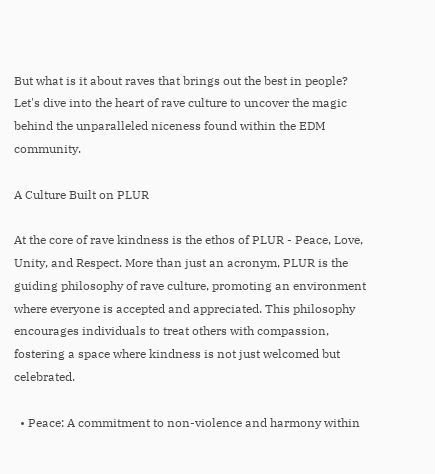But what is it about raves that brings out the best in people? Let's dive into the heart of rave culture to uncover the magic behind the unparalleled niceness found within the EDM community.

A Culture Built on PLUR

At the core of rave kindness is the ethos of PLUR - Peace, Love, Unity, and Respect. More than just an acronym, PLUR is the guiding philosophy of rave culture, promoting an environment where everyone is accepted and appreciated. This philosophy encourages individuals to treat others with compassion, fostering a space where kindness is not just welcomed but celebrated.

  • Peace: A commitment to non-violence and harmony within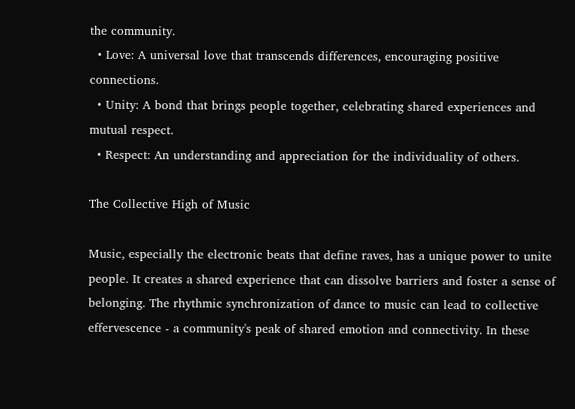the community.
  • Love: A universal love that transcends differences, encouraging positive connections.
  • Unity: A bond that brings people together, celebrating shared experiences and mutual respect.
  • Respect: An understanding and appreciation for the individuality of others.

The Collective High of Music

Music, especially the electronic beats that define raves, has a unique power to unite people. It creates a shared experience that can dissolve barriers and foster a sense of belonging. The rhythmic synchronization of dance to music can lead to collective effervescence - a community's peak of shared emotion and connectivity. In these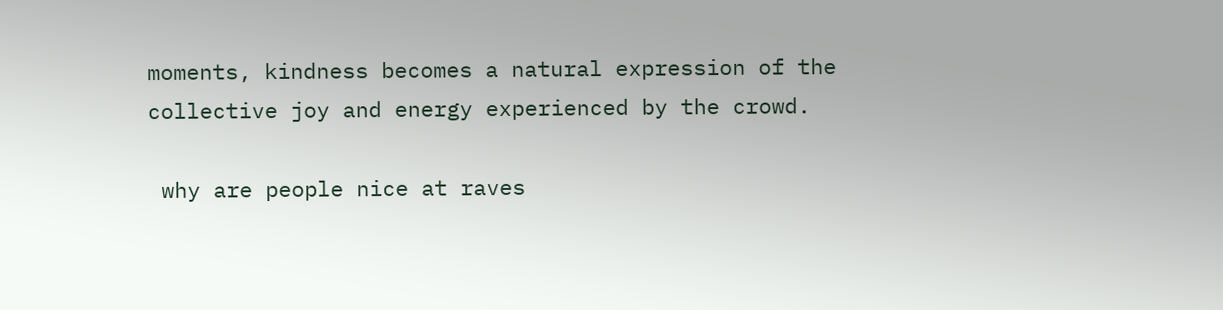moments, kindness becomes a natural expression of the collective joy and energy experienced by the crowd.

 why are people nice at raves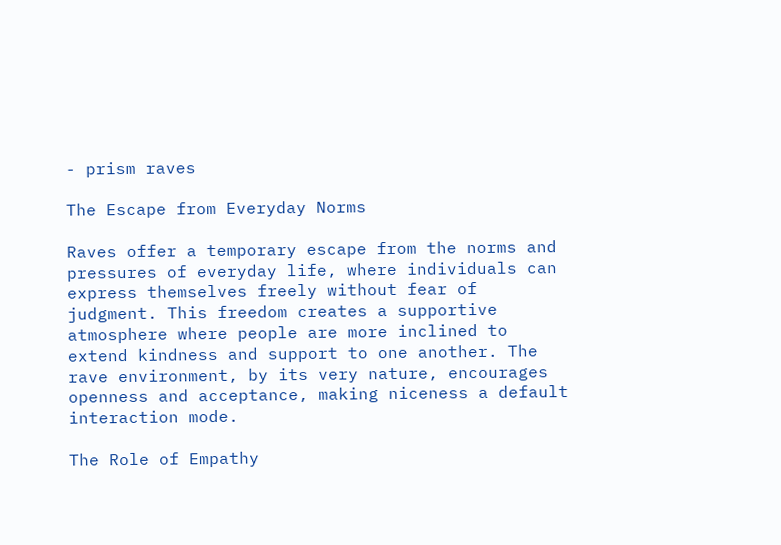- prism raves

The Escape from Everyday Norms

Raves offer a temporary escape from the norms and pressures of everyday life, where individuals can express themselves freely without fear of judgment. This freedom creates a supportive atmosphere where people are more inclined to extend kindness and support to one another. The rave environment, by its very nature, encourages openness and acceptance, making niceness a default interaction mode.

The Role of Empathy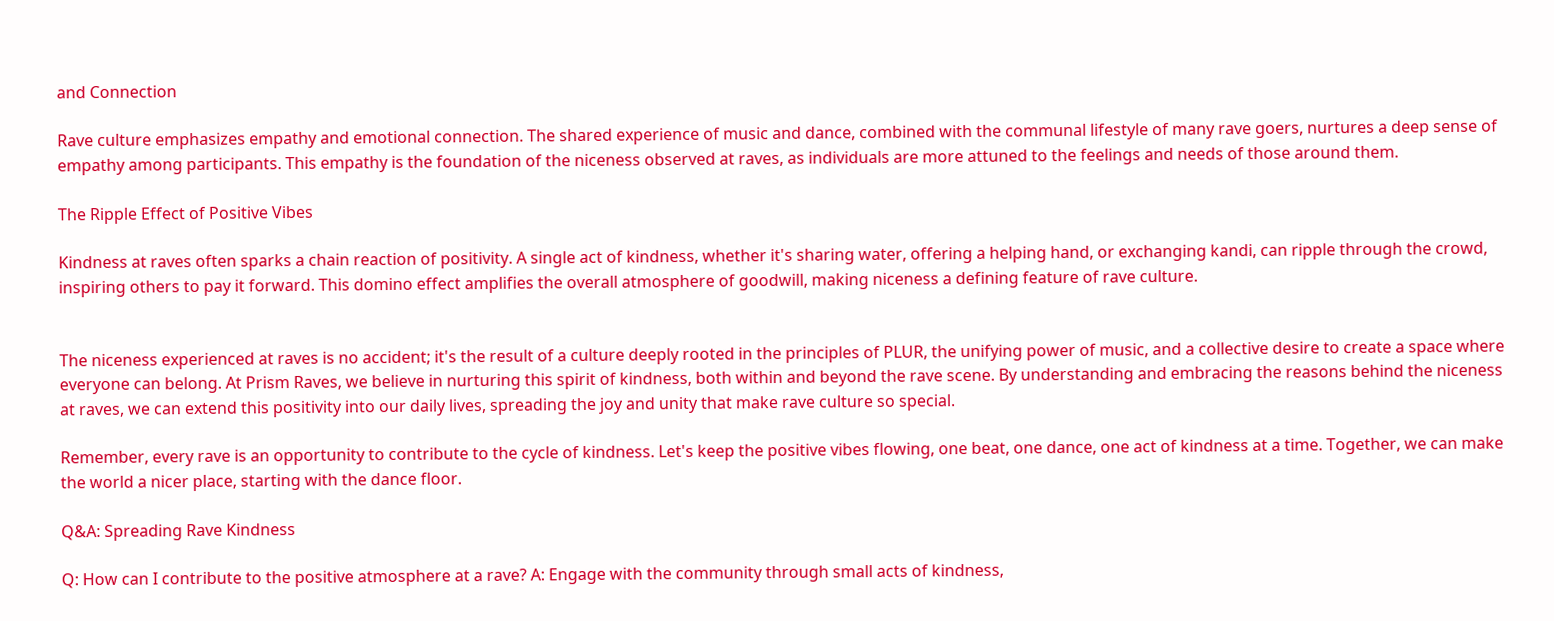and Connection

Rave culture emphasizes empathy and emotional connection. The shared experience of music and dance, combined with the communal lifestyle of many rave goers, nurtures a deep sense of empathy among participants. This empathy is the foundation of the niceness observed at raves, as individuals are more attuned to the feelings and needs of those around them.

The Ripple Effect of Positive Vibes

Kindness at raves often sparks a chain reaction of positivity. A single act of kindness, whether it's sharing water, offering a helping hand, or exchanging kandi, can ripple through the crowd, inspiring others to pay it forward. This domino effect amplifies the overall atmosphere of goodwill, making niceness a defining feature of rave culture.


The niceness experienced at raves is no accident; it's the result of a culture deeply rooted in the principles of PLUR, the unifying power of music, and a collective desire to create a space where everyone can belong. At Prism Raves, we believe in nurturing this spirit of kindness, both within and beyond the rave scene. By understanding and embracing the reasons behind the niceness at raves, we can extend this positivity into our daily lives, spreading the joy and unity that make rave culture so special.

Remember, every rave is an opportunity to contribute to the cycle of kindness. Let's keep the positive vibes flowing, one beat, one dance, one act of kindness at a time. Together, we can make the world a nicer place, starting with the dance floor.

Q&A: Spreading Rave Kindness

Q: How can I contribute to the positive atmosphere at a rave? A: Engage with the community through small acts of kindness,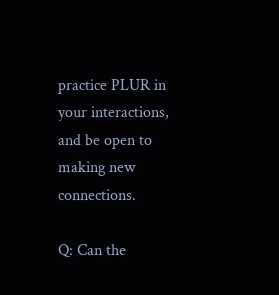practice PLUR in your interactions, and be open to making new connections.

Q: Can the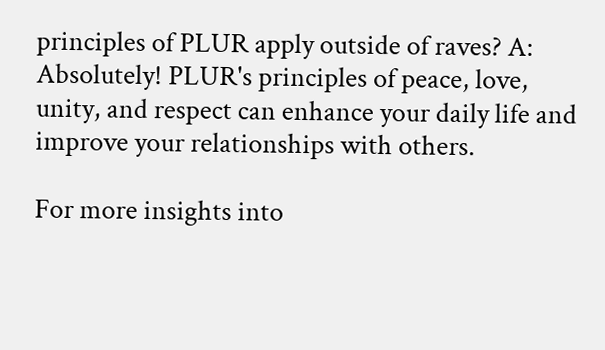principles of PLUR apply outside of raves? A: Absolutely! PLUR's principles of peace, love, unity, and respect can enhance your daily life and improve your relationships with others.

For more insights into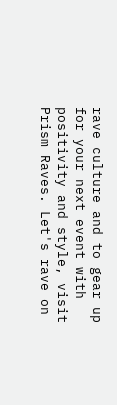rave culture and to gear up for your next event with positivity and style, visit Prism Raves. Let's rave on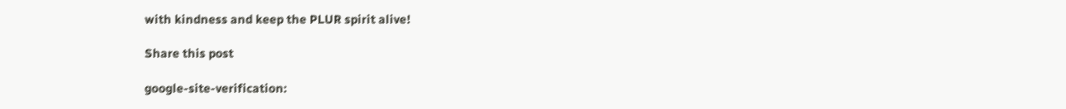with kindness and keep the PLUR spirit alive!

Share this post

google-site-verification: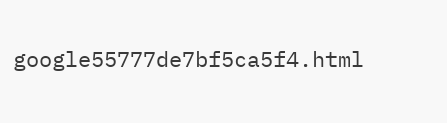google55777de7bf5ca5f4.html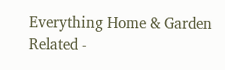Everything Home & Garden Related -